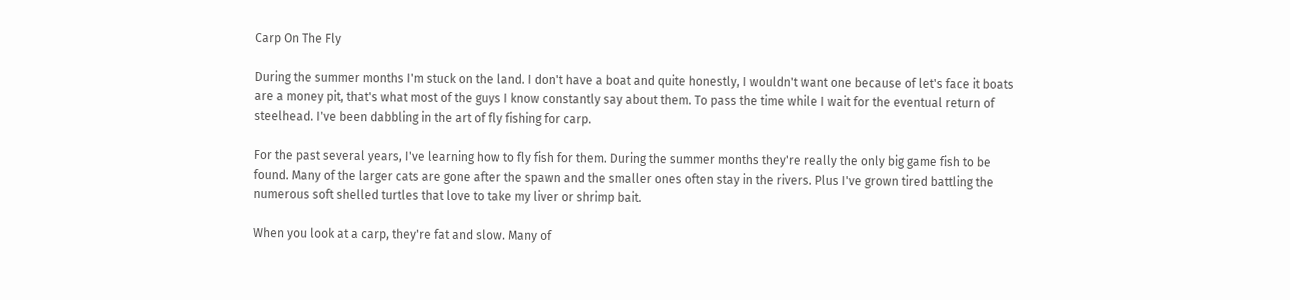Carp On The Fly

During the summer months I'm stuck on the land. I don't have a boat and quite honestly, I wouldn't want one because of let's face it boats are a money pit, that's what most of the guys I know constantly say about them. To pass the time while I wait for the eventual return of steelhead. I've been dabbling in the art of fly fishing for carp.

For the past several years, I've learning how to fly fish for them. During the summer months they're really the only big game fish to be found. Many of the larger cats are gone after the spawn and the smaller ones often stay in the rivers. Plus I've grown tired battling the numerous soft shelled turtles that love to take my liver or shrimp bait.

When you look at a carp, they're fat and slow. Many of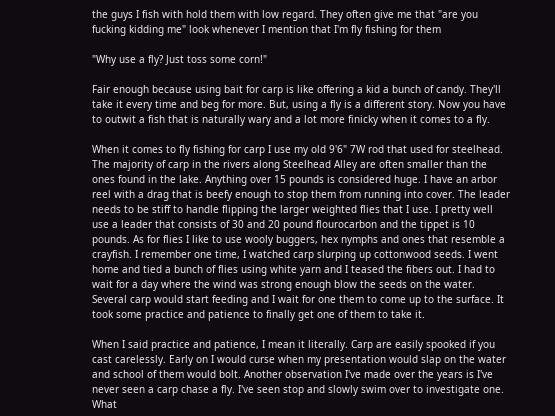the guys I fish with hold them with low regard. They often give me that "are you fucking kidding me" look whenever I mention that I'm fly fishing for them

"Why use a fly? Just toss some corn!"

Fair enough because using bait for carp is like offering a kid a bunch of candy. They'll take it every time and beg for more. But, using a fly is a different story. Now you have to outwit a fish that is naturally wary and a lot more finicky when it comes to a fly.

When it comes to fly fishing for carp I use my old 9'6" 7W rod that used for steelhead. The majority of carp in the rivers along Steelhead Alley are often smaller than the ones found in the lake. Anything over 15 pounds is considered huge. I have an arbor reel with a drag that is beefy enough to stop them from running into cover. The leader needs to be stiff to handle flipping the larger weighted flies that I use. I pretty well use a leader that consists of 30 and 20 pound flourocarbon and the tippet is 10 pounds. As for flies I like to use wooly buggers, hex nymphs and ones that resemble a crayfish. I remember one time, I watched carp slurping up cottonwood seeds. I went home and tied a bunch of flies using white yarn and I teased the fibers out. I had to wait for a day where the wind was strong enough blow the seeds on the water. Several carp would start feeding and I wait for one them to come up to the surface. It took some practice and patience to finally get one of them to take it.

When I said practice and patience, I mean it literally. Carp are easily spooked if you cast carelessly. Early on I would curse when my presentation would slap on the water and school of them would bolt. Another observation I've made over the years is I've never seen a carp chase a fly. I've seen stop and slowly swim over to investigate one. What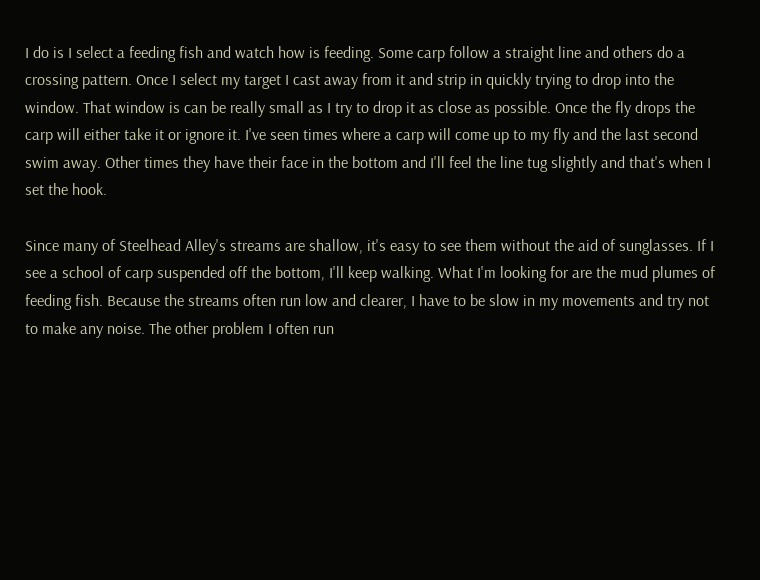I do is I select a feeding fish and watch how is feeding. Some carp follow a straight line and others do a crossing pattern. Once I select my target I cast away from it and strip in quickly trying to drop into the window. That window is can be really small as I try to drop it as close as possible. Once the fly drops the carp will either take it or ignore it. I've seen times where a carp will come up to my fly and the last second swim away. Other times they have their face in the bottom and I'll feel the line tug slightly and that's when I set the hook.

Since many of Steelhead Alley's streams are shallow, it's easy to see them without the aid of sunglasses. If I see a school of carp suspended off the bottom, I'll keep walking. What I'm looking for are the mud plumes of feeding fish. Because the streams often run low and clearer, I have to be slow in my movements and try not to make any noise. The other problem I often run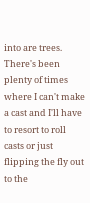into are trees. There's been plenty of times where I can't make a cast and I'll have to resort to roll casts or just flipping the fly out to the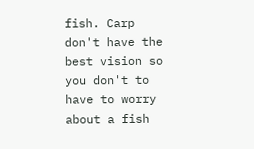fish. Carp don't have the best vision so you don't to have to worry about a fish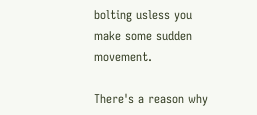bolting usless you make some sudden movement.

There's a reason why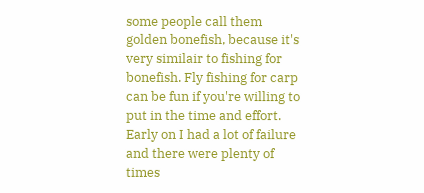some people call them golden bonefish, because it's very similair to fishing for bonefish. Fly fishing for carp can be fun if you're willing to put in the time and effort. Early on I had a lot of failure and there were plenty of times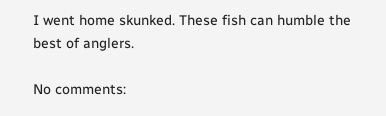I went home skunked. These fish can humble the best of anglers.

No comments: